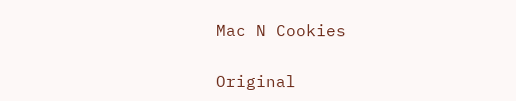Mac N Cookies

Original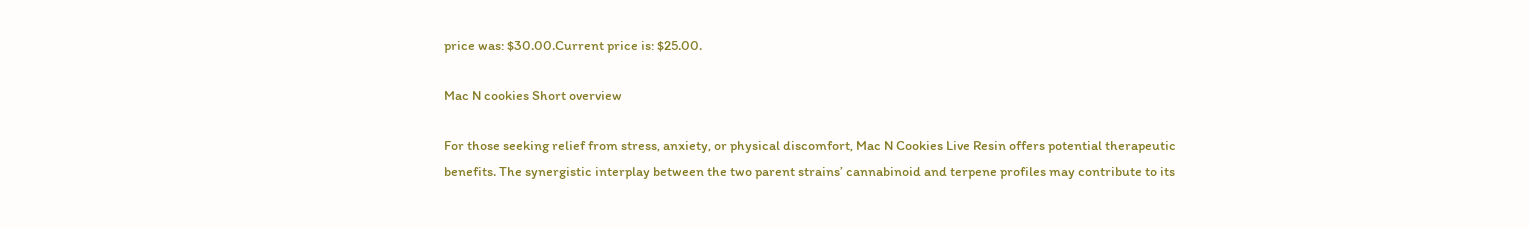price was: $30.00.Current price is: $25.00.

Mac N cookies Short overview

For those seeking relief from stress, anxiety, or physical discomfort, Mac N Cookies Live Resin offers potential therapeutic benefits. The synergistic interplay between the two parent strains’ cannabinoid and terpene profiles may contribute to its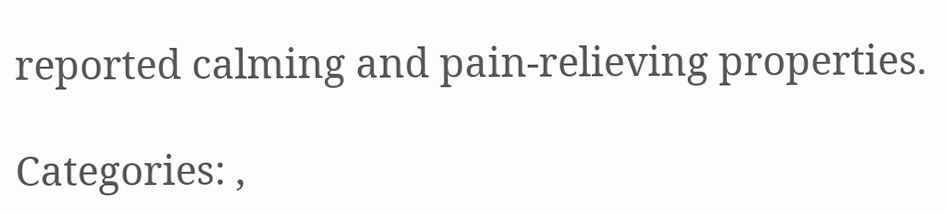reported calming and pain-relieving properties.

Categories: ,